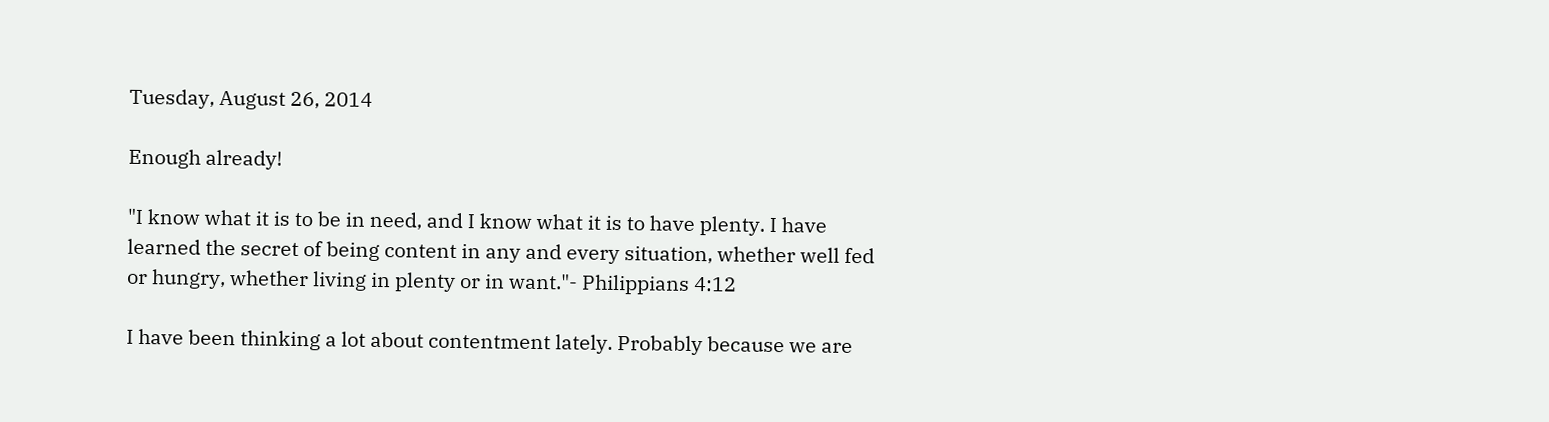Tuesday, August 26, 2014

Enough already!

"I know what it is to be in need, and I know what it is to have plenty. I have learned the secret of being content in any and every situation, whether well fed or hungry, whether living in plenty or in want."- Philippians 4:12

I have been thinking a lot about contentment lately. Probably because we are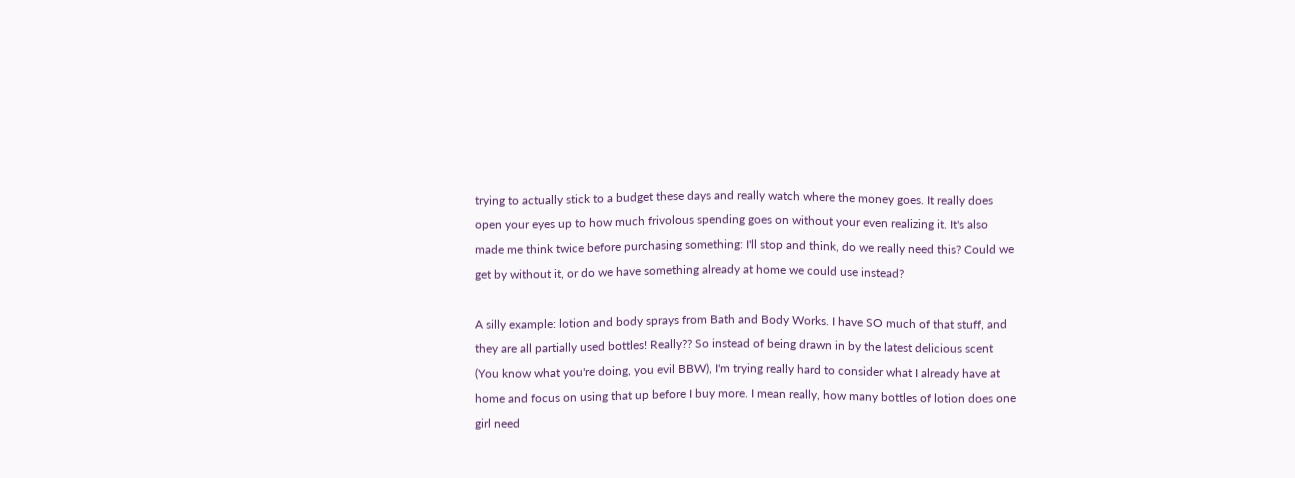trying to actually stick to a budget these days and really watch where the money goes. It really does open your eyes up to how much frivolous spending goes on without your even realizing it. It's also made me think twice before purchasing something: I'll stop and think, do we really need this? Could we get by without it, or do we have something already at home we could use instead?

A silly example: lotion and body sprays from Bath and Body Works. I have SO much of that stuff, and they are all partially used bottles! Really?? So instead of being drawn in by the latest delicious scent (You know what you're doing, you evil BBW), I'm trying really hard to consider what I already have at home and focus on using that up before I buy more. I mean really, how many bottles of lotion does one girl need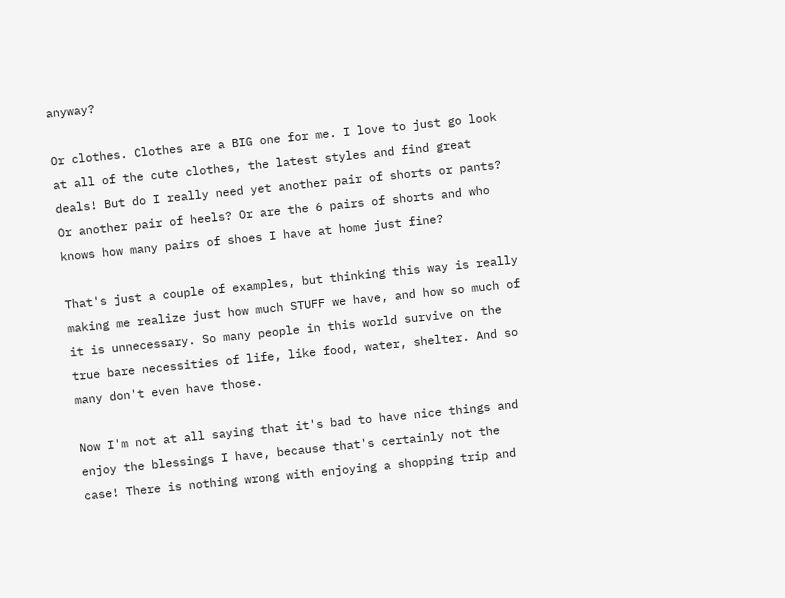anyway?

Or clothes. Clothes are a BIG one for me. I love to just go look at all of the cute clothes, the latest styles and find great deals! But do I really need yet another pair of shorts or pants? Or another pair of heels? Or are the 6 pairs of shorts and who knows how many pairs of shoes I have at home just fine?

That's just a couple of examples, but thinking this way is really making me realize just how much STUFF we have, and how so much of it is unnecessary. So many people in this world survive on the true bare necessities of life, like food, water, shelter. And so many don't even have those.

Now I'm not at all saying that it's bad to have nice things and enjoy the blessings I have, because that's certainly not the case! There is nothing wrong with enjoying a shopping trip and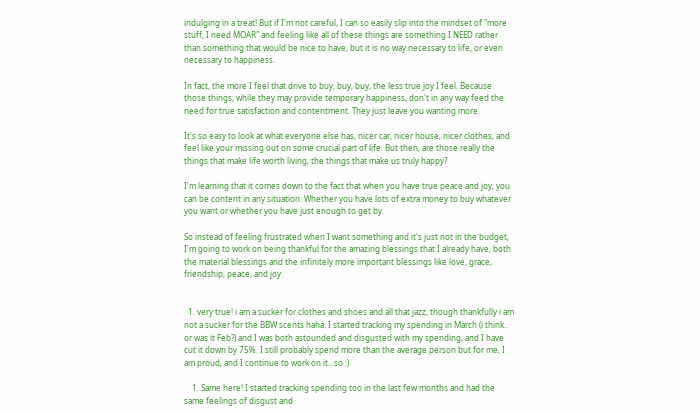indulging in a treat! But if I'm not careful, I can so easily slip into the mindset of "more stuff, I need MOAR" and feeling like all of these things are something I NEED rather than something that would be nice to have, but it is no way necessary to life, or even necessary to happiness.

In fact, the more I feel that drive to buy, buy, buy, the less true joy I feel. Because those things, while they may provide temporary happiness, don't in any way feed the need for true satisfaction and contentment. They just leave you wanting more.

It's so easy to look at what everyone else has, nicer car, nicer house, nicer clothes, and feel like your missing out on some crucial part of life. But then, are those really the things that make life worth living, the things that make us truly happy?

I'm learning that it comes down to the fact that when you have true peace and joy, you can be content in any situation. Whether you have lots of extra money to buy whatever you want or whether you have just enough to get by.

So instead of feeling frustrated when I want something and it's just not in the budget, I'm going to work on being thankful for the amazing blessings that I already have, both the material blessings and the infinitely more important blessings like love, grace, friendship, peace, and joy.


  1. very true! i am a sucker for clothes and shoes and all that jazz, though thankfully i am not a sucker for the BBW scents haha. I started tracking my spending in March (i think.. or was it Feb?) and I was both astounded and disgusted with my spending, and I have cut it down by 75%. I still probably spend more than the average person but for me, I am proud, and I continue to work on it.. so :)

    1. Same here! I started tracking spending too in the last few months and had the same feelings of disgust and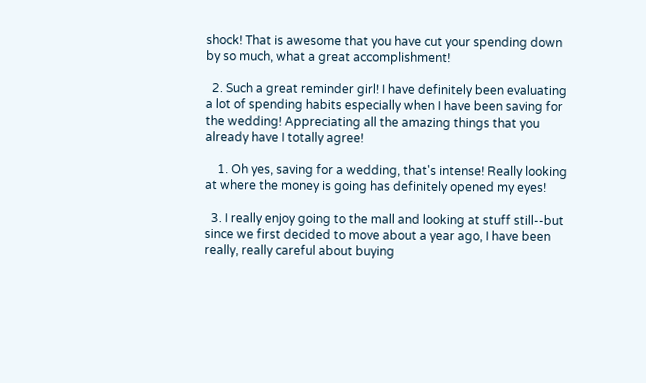shock! That is awesome that you have cut your spending down by so much, what a great accomplishment!

  2. Such a great reminder girl! I have definitely been evaluating a lot of spending habits especially when I have been saving for the wedding! Appreciating all the amazing things that you already have I totally agree!

    1. Oh yes, saving for a wedding, that's intense! Really looking at where the money is going has definitely opened my eyes!

  3. I really enjoy going to the mall and looking at stuff still--but since we first decided to move about a year ago, I have been really, really careful about buying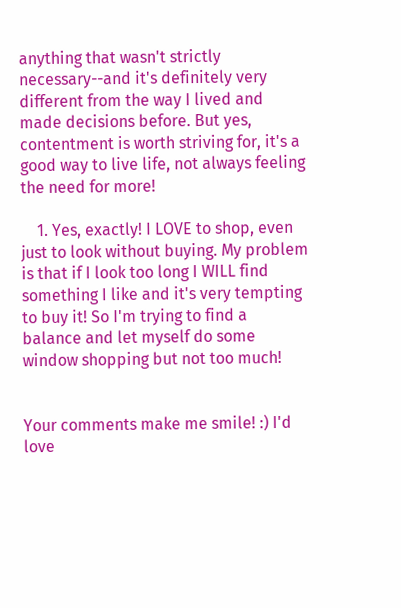anything that wasn't strictly necessary--and it's definitely very different from the way I lived and made decisions before. But yes, contentment is worth striving for, it's a good way to live life, not always feeling the need for more!

    1. Yes, exactly! I LOVE to shop, even just to look without buying. My problem is that if I look too long I WILL find something I like and it's very tempting to buy it! So I'm trying to find a balance and let myself do some window shopping but not too much!


Your comments make me smile! :) I'd love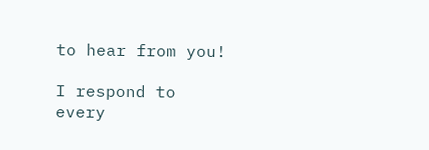to hear from you!

I respond to every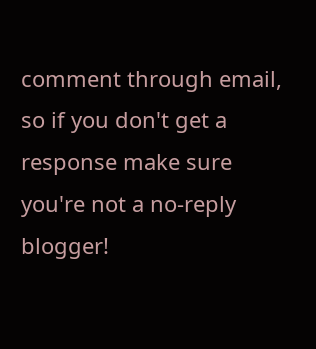comment through email, so if you don't get a response make sure you're not a no-reply blogger!